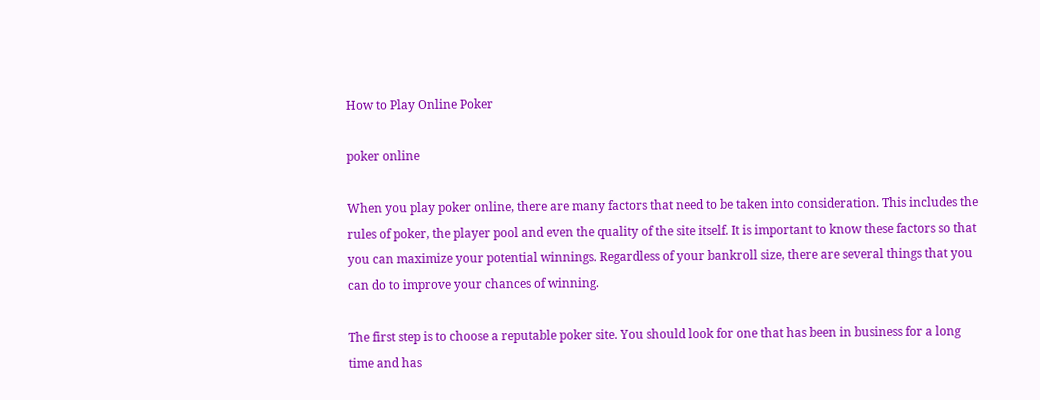How to Play Online Poker

poker online

When you play poker online, there are many factors that need to be taken into consideration. This includes the rules of poker, the player pool and even the quality of the site itself. It is important to know these factors so that you can maximize your potential winnings. Regardless of your bankroll size, there are several things that you can do to improve your chances of winning.

The first step is to choose a reputable poker site. You should look for one that has been in business for a long time and has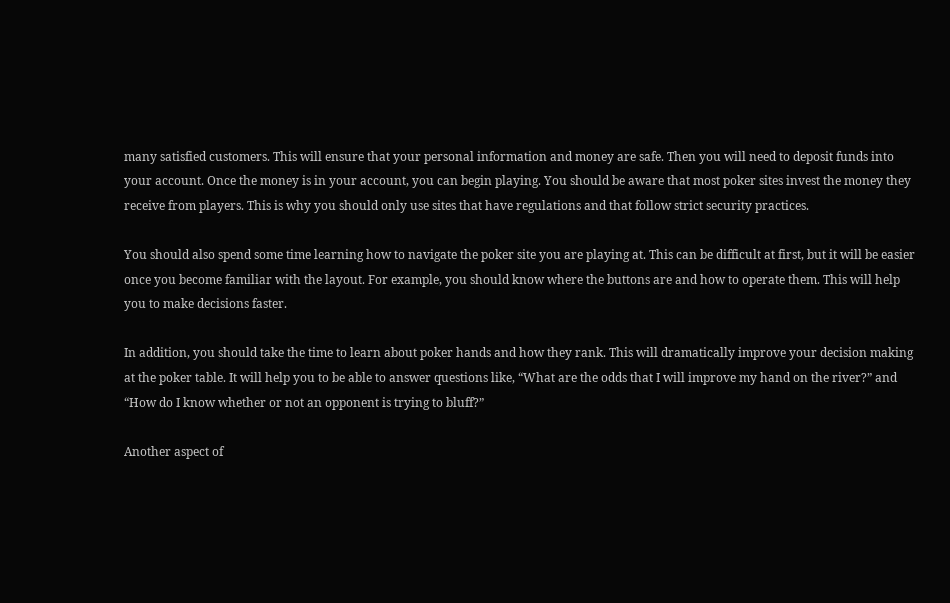many satisfied customers. This will ensure that your personal information and money are safe. Then you will need to deposit funds into your account. Once the money is in your account, you can begin playing. You should be aware that most poker sites invest the money they receive from players. This is why you should only use sites that have regulations and that follow strict security practices.

You should also spend some time learning how to navigate the poker site you are playing at. This can be difficult at first, but it will be easier once you become familiar with the layout. For example, you should know where the buttons are and how to operate them. This will help you to make decisions faster.

In addition, you should take the time to learn about poker hands and how they rank. This will dramatically improve your decision making at the poker table. It will help you to be able to answer questions like, “What are the odds that I will improve my hand on the river?” and “How do I know whether or not an opponent is trying to bluff?”

Another aspect of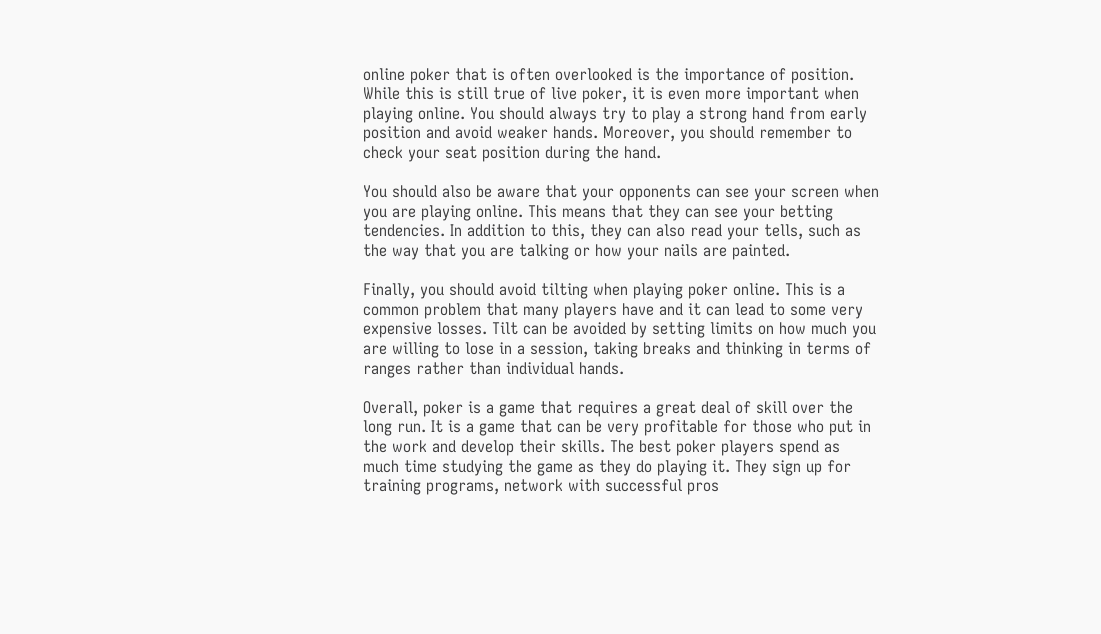online poker that is often overlooked is the importance of position. While this is still true of live poker, it is even more important when playing online. You should always try to play a strong hand from early position and avoid weaker hands. Moreover, you should remember to check your seat position during the hand.

You should also be aware that your opponents can see your screen when you are playing online. This means that they can see your betting tendencies. In addition to this, they can also read your tells, such as the way that you are talking or how your nails are painted.

Finally, you should avoid tilting when playing poker online. This is a common problem that many players have and it can lead to some very expensive losses. Tilt can be avoided by setting limits on how much you are willing to lose in a session, taking breaks and thinking in terms of ranges rather than individual hands.

Overall, poker is a game that requires a great deal of skill over the long run. It is a game that can be very profitable for those who put in the work and develop their skills. The best poker players spend as much time studying the game as they do playing it. They sign up for training programs, network with successful pros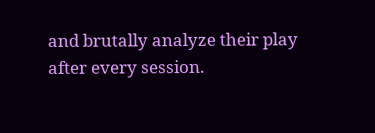and brutally analyze their play after every session.